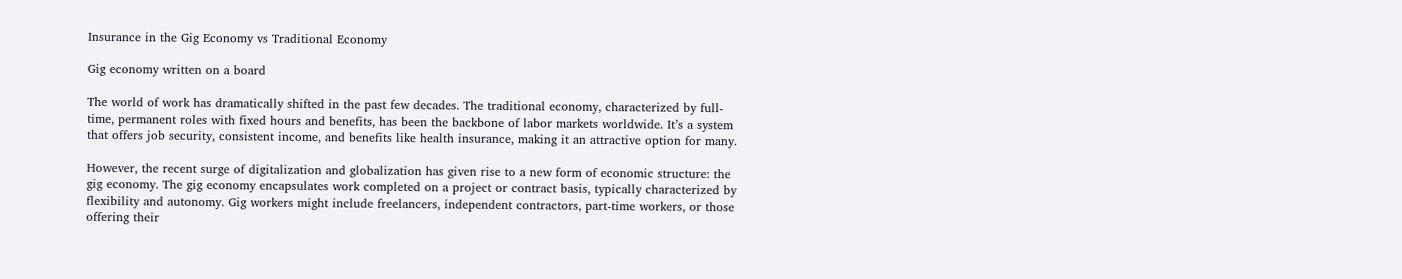Insurance in the Gig Economy vs Traditional Economy

Gig economy written on a board

The world of work has dramatically shifted in the past few decades. The traditional economy, characterized by full-time, permanent roles with fixed hours and benefits, has been the backbone of labor markets worldwide. It’s a system that offers job security, consistent income, and benefits like health insurance, making it an attractive option for many.

However, the recent surge of digitalization and globalization has given rise to a new form of economic structure: the gig economy. The gig economy encapsulates work completed on a project or contract basis, typically characterized by flexibility and autonomy. Gig workers might include freelancers, independent contractors, part-time workers, or those offering their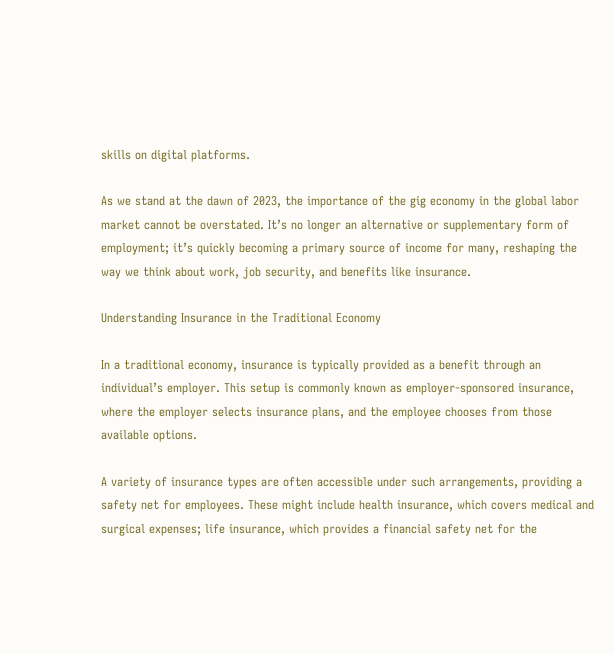skills on digital platforms.

As we stand at the dawn of 2023, the importance of the gig economy in the global labor market cannot be overstated. It’s no longer an alternative or supplementary form of employment; it’s quickly becoming a primary source of income for many, reshaping the way we think about work, job security, and benefits like insurance.

Understanding Insurance in the Traditional Economy

In a traditional economy, insurance is typically provided as a benefit through an individual’s employer. This setup is commonly known as employer-sponsored insurance, where the employer selects insurance plans, and the employee chooses from those available options.

A variety of insurance types are often accessible under such arrangements, providing a safety net for employees. These might include health insurance, which covers medical and surgical expenses; life insurance, which provides a financial safety net for the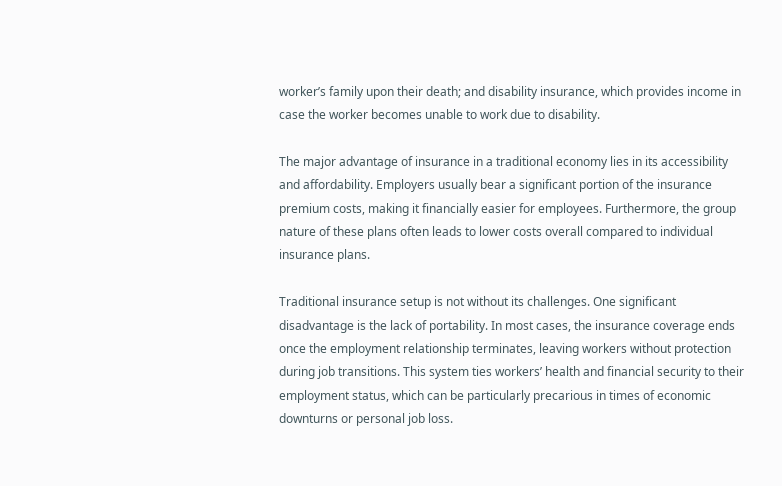worker’s family upon their death; and disability insurance, which provides income in case the worker becomes unable to work due to disability.

The major advantage of insurance in a traditional economy lies in its accessibility and affordability. Employers usually bear a significant portion of the insurance premium costs, making it financially easier for employees. Furthermore, the group nature of these plans often leads to lower costs overall compared to individual insurance plans.

Traditional insurance setup is not without its challenges. One significant disadvantage is the lack of portability. In most cases, the insurance coverage ends once the employment relationship terminates, leaving workers without protection during job transitions. This system ties workers’ health and financial security to their employment status, which can be particularly precarious in times of economic downturns or personal job loss.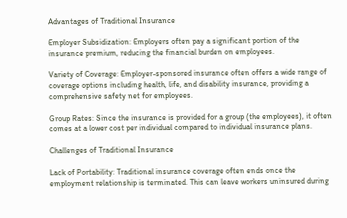Advantages of Traditional Insurance

Employer Subsidization: Employers often pay a significant portion of the insurance premium, reducing the financial burden on employees.

Variety of Coverage: Employer-sponsored insurance often offers a wide range of coverage options including health, life, and disability insurance, providing a comprehensive safety net for employees.

Group Rates: Since the insurance is provided for a group (the employees), it often comes at a lower cost per individual compared to individual insurance plans.

Challenges of Traditional Insurance

Lack of Portability: Traditional insurance coverage often ends once the employment relationship is terminated. This can leave workers uninsured during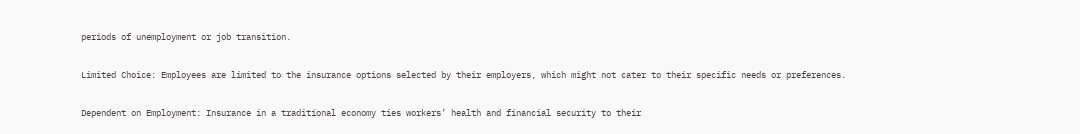periods of unemployment or job transition.

Limited Choice: Employees are limited to the insurance options selected by their employers, which might not cater to their specific needs or preferences.

Dependent on Employment: Insurance in a traditional economy ties workers’ health and financial security to their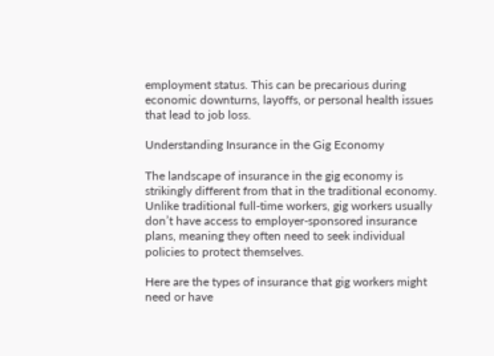employment status. This can be precarious during economic downturns, layoffs, or personal health issues that lead to job loss.

Understanding Insurance in the Gig Economy

The landscape of insurance in the gig economy is strikingly different from that in the traditional economy. Unlike traditional full-time workers, gig workers usually don’t have access to employer-sponsored insurance plans, meaning they often need to seek individual policies to protect themselves.

Here are the types of insurance that gig workers might need or have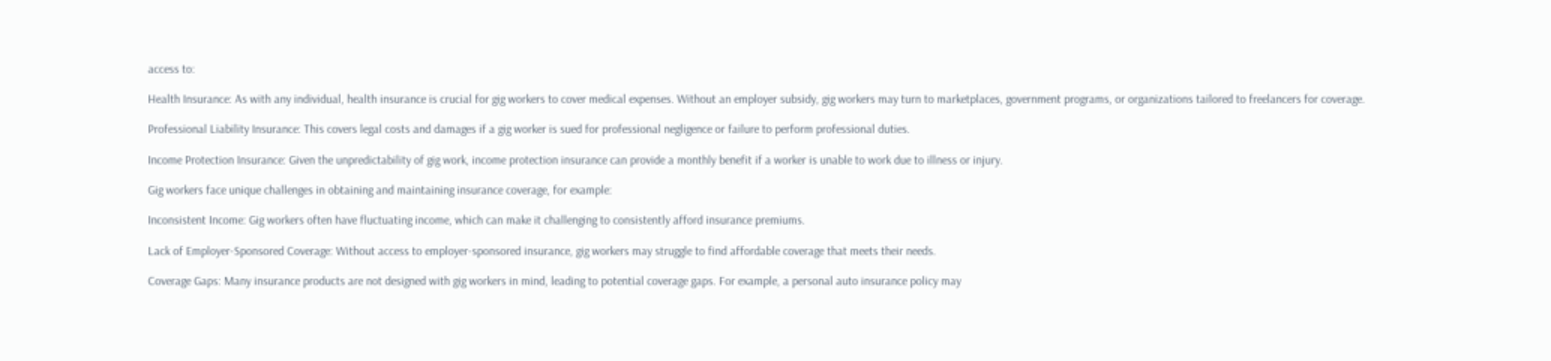access to:

Health Insurance: As with any individual, health insurance is crucial for gig workers to cover medical expenses. Without an employer subsidy, gig workers may turn to marketplaces, government programs, or organizations tailored to freelancers for coverage.

Professional Liability Insurance: This covers legal costs and damages if a gig worker is sued for professional negligence or failure to perform professional duties.

Income Protection Insurance: Given the unpredictability of gig work, income protection insurance can provide a monthly benefit if a worker is unable to work due to illness or injury.

Gig workers face unique challenges in obtaining and maintaining insurance coverage, for example:

Inconsistent Income: Gig workers often have fluctuating income, which can make it challenging to consistently afford insurance premiums.

Lack of Employer-Sponsored Coverage: Without access to employer-sponsored insurance, gig workers may struggle to find affordable coverage that meets their needs.

Coverage Gaps: Many insurance products are not designed with gig workers in mind, leading to potential coverage gaps. For example, a personal auto insurance policy may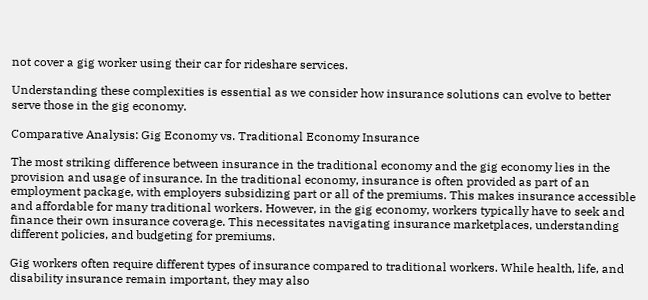not cover a gig worker using their car for rideshare services.

Understanding these complexities is essential as we consider how insurance solutions can evolve to better serve those in the gig economy.

Comparative Analysis: Gig Economy vs. Traditional Economy Insurance

The most striking difference between insurance in the traditional economy and the gig economy lies in the provision and usage of insurance. In the traditional economy, insurance is often provided as part of an employment package, with employers subsidizing part or all of the premiums. This makes insurance accessible and affordable for many traditional workers. However, in the gig economy, workers typically have to seek and finance their own insurance coverage. This necessitates navigating insurance marketplaces, understanding different policies, and budgeting for premiums.

Gig workers often require different types of insurance compared to traditional workers. While health, life, and disability insurance remain important, they may also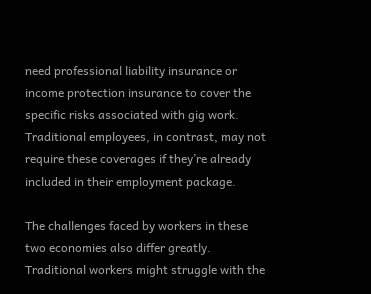need professional liability insurance or income protection insurance to cover the specific risks associated with gig work. Traditional employees, in contrast, may not require these coverages if they’re already included in their employment package.

The challenges faced by workers in these two economies also differ greatly. Traditional workers might struggle with the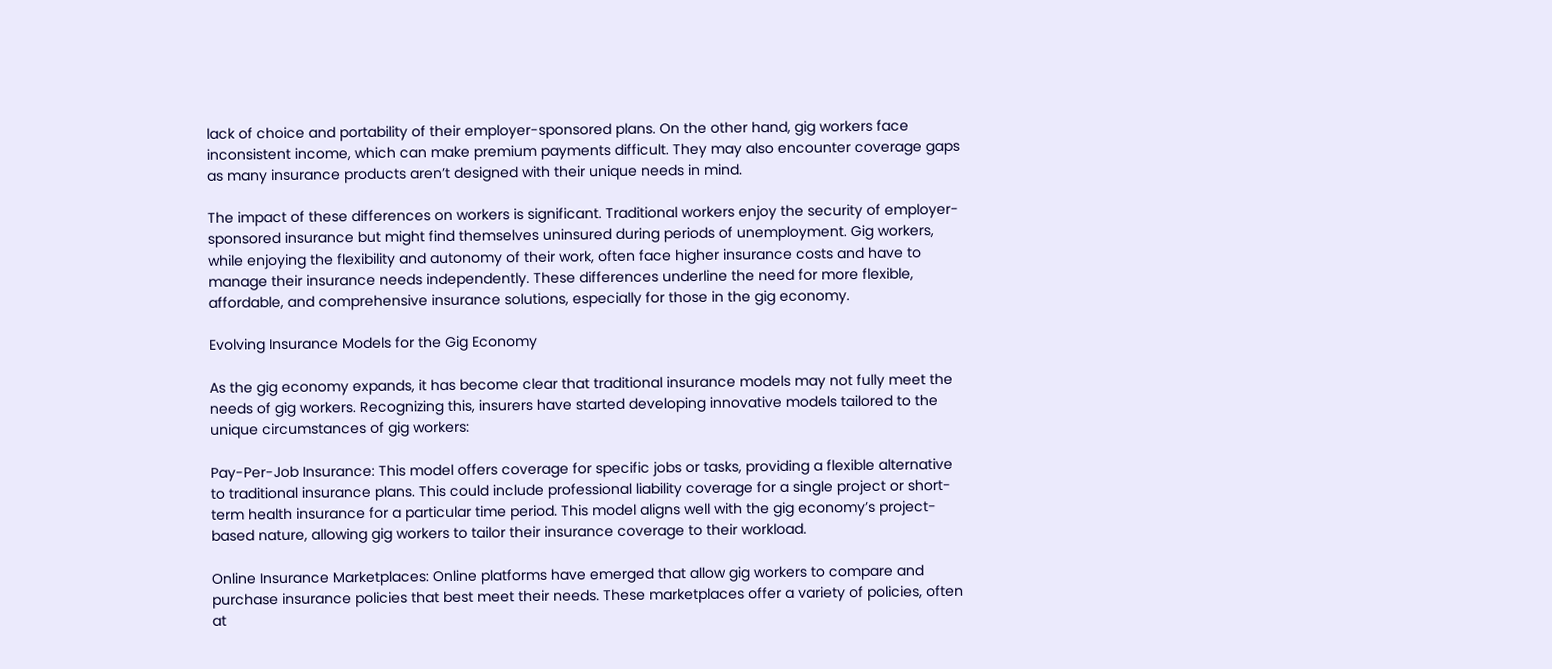lack of choice and portability of their employer-sponsored plans. On the other hand, gig workers face inconsistent income, which can make premium payments difficult. They may also encounter coverage gaps as many insurance products aren’t designed with their unique needs in mind.

The impact of these differences on workers is significant. Traditional workers enjoy the security of employer-sponsored insurance but might find themselves uninsured during periods of unemployment. Gig workers, while enjoying the flexibility and autonomy of their work, often face higher insurance costs and have to manage their insurance needs independently. These differences underline the need for more flexible, affordable, and comprehensive insurance solutions, especially for those in the gig economy.

Evolving Insurance Models for the Gig Economy

As the gig economy expands, it has become clear that traditional insurance models may not fully meet the needs of gig workers. Recognizing this, insurers have started developing innovative models tailored to the unique circumstances of gig workers:

Pay-Per-Job Insurance: This model offers coverage for specific jobs or tasks, providing a flexible alternative to traditional insurance plans. This could include professional liability coverage for a single project or short-term health insurance for a particular time period. This model aligns well with the gig economy’s project-based nature, allowing gig workers to tailor their insurance coverage to their workload.

Online Insurance Marketplaces: Online platforms have emerged that allow gig workers to compare and purchase insurance policies that best meet their needs. These marketplaces offer a variety of policies, often at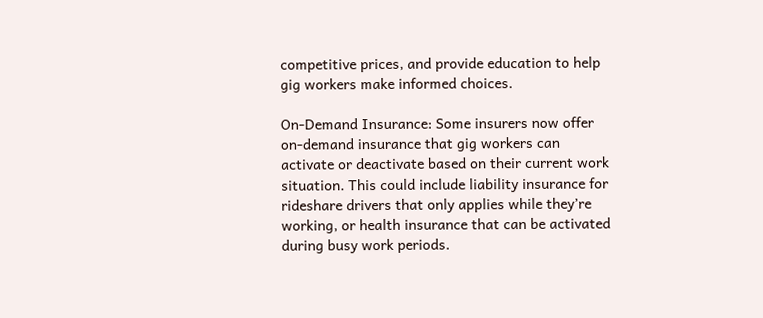competitive prices, and provide education to help gig workers make informed choices.

On-Demand Insurance: Some insurers now offer on-demand insurance that gig workers can activate or deactivate based on their current work situation. This could include liability insurance for rideshare drivers that only applies while they’re working, or health insurance that can be activated during busy work periods.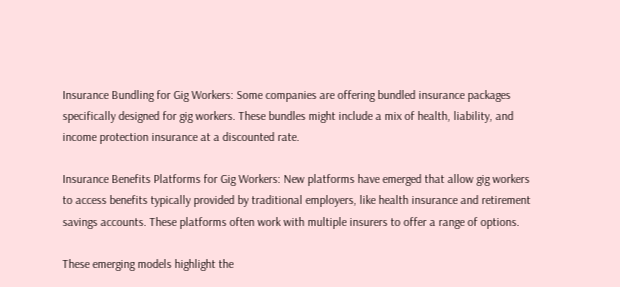Insurance Bundling for Gig Workers: Some companies are offering bundled insurance packages specifically designed for gig workers. These bundles might include a mix of health, liability, and income protection insurance at a discounted rate.

Insurance Benefits Platforms for Gig Workers: New platforms have emerged that allow gig workers to access benefits typically provided by traditional employers, like health insurance and retirement savings accounts. These platforms often work with multiple insurers to offer a range of options.

These emerging models highlight the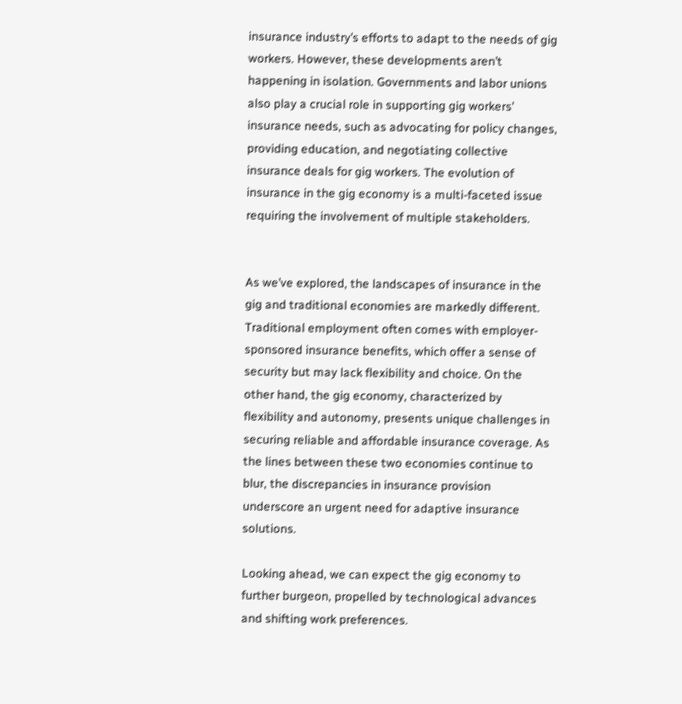insurance industry’s efforts to adapt to the needs of gig workers. However, these developments aren’t happening in isolation. Governments and labor unions also play a crucial role in supporting gig workers’ insurance needs, such as advocating for policy changes, providing education, and negotiating collective insurance deals for gig workers. The evolution of insurance in the gig economy is a multi-faceted issue requiring the involvement of multiple stakeholders.


As we’ve explored, the landscapes of insurance in the gig and traditional economies are markedly different. Traditional employment often comes with employer-sponsored insurance benefits, which offer a sense of security but may lack flexibility and choice. On the other hand, the gig economy, characterized by flexibility and autonomy, presents unique challenges in securing reliable and affordable insurance coverage. As the lines between these two economies continue to blur, the discrepancies in insurance provision underscore an urgent need for adaptive insurance solutions.

Looking ahead, we can expect the gig economy to further burgeon, propelled by technological advances and shifting work preferences.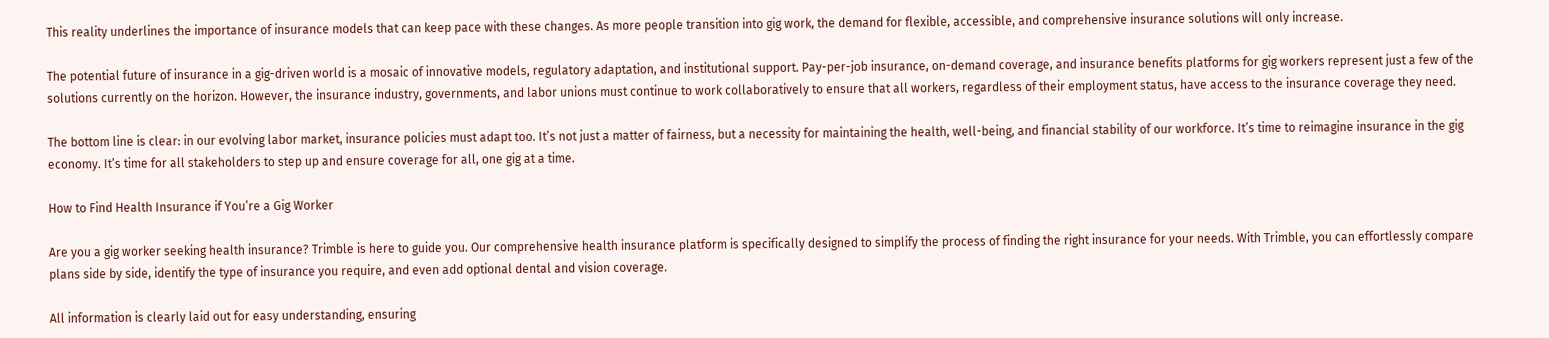This reality underlines the importance of insurance models that can keep pace with these changes. As more people transition into gig work, the demand for flexible, accessible, and comprehensive insurance solutions will only increase.

The potential future of insurance in a gig-driven world is a mosaic of innovative models, regulatory adaptation, and institutional support. Pay-per-job insurance, on-demand coverage, and insurance benefits platforms for gig workers represent just a few of the solutions currently on the horizon. However, the insurance industry, governments, and labor unions must continue to work collaboratively to ensure that all workers, regardless of their employment status, have access to the insurance coverage they need.

The bottom line is clear: in our evolving labor market, insurance policies must adapt too. It’s not just a matter of fairness, but a necessity for maintaining the health, well-being, and financial stability of our workforce. It’s time to reimagine insurance in the gig economy. It’s time for all stakeholders to step up and ensure coverage for all, one gig at a time.

How to Find Health Insurance if You’re a Gig Worker

Are you a gig worker seeking health insurance? Trimble is here to guide you. Our comprehensive health insurance platform is specifically designed to simplify the process of finding the right insurance for your needs. With Trimble, you can effortlessly compare plans side by side, identify the type of insurance you require, and even add optional dental and vision coverage.

All information is clearly laid out for easy understanding, ensuring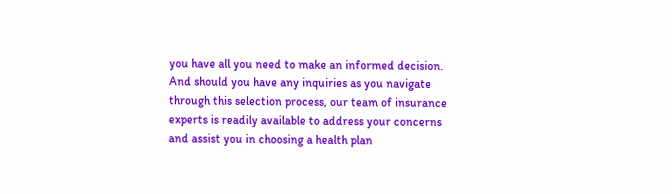you have all you need to make an informed decision. And should you have any inquiries as you navigate through this selection process, our team of insurance experts is readily available to address your concerns and assist you in choosing a health plan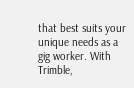that best suits your unique needs as a gig worker. With Trimble,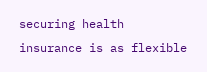securing health insurance is as flexible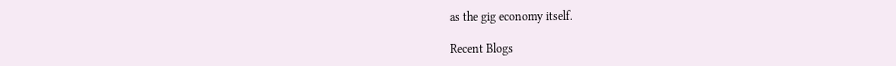as the gig economy itself.

Recent Blogs